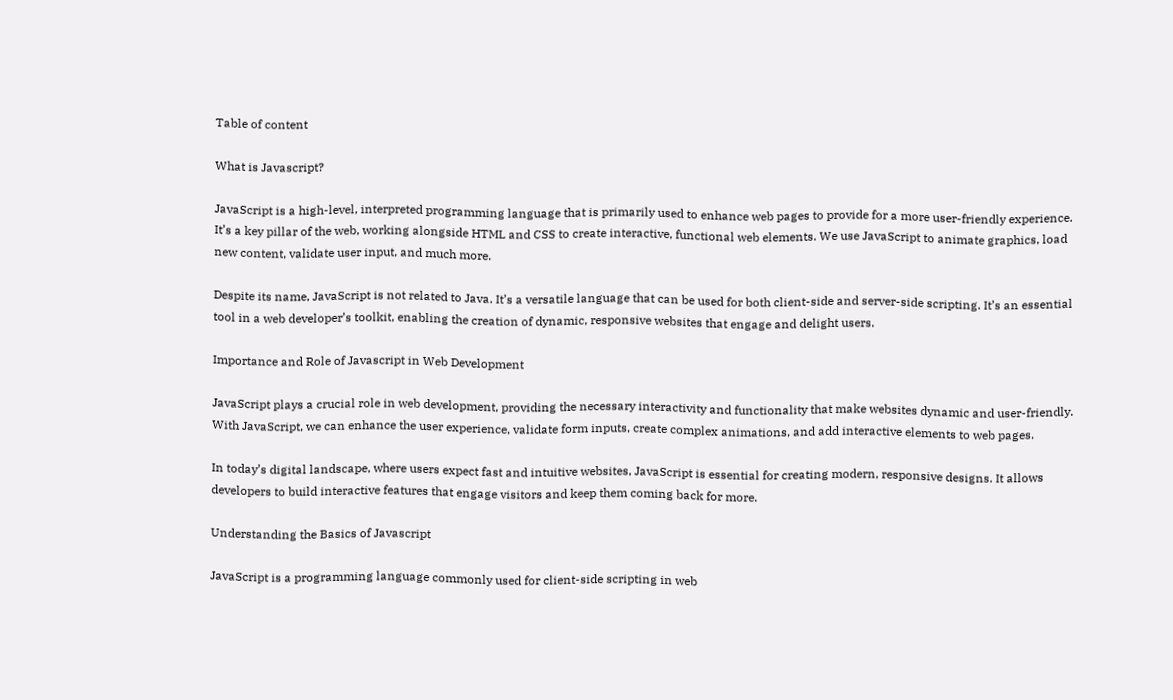Table of content

What is Javascript?

JavaScript is a high-level, interpreted programming language that is primarily used to enhance web pages to provide for a more user-friendly experience. It’s a key pillar of the web, working alongside HTML and CSS to create interactive, functional web elements. We use JavaScript to animate graphics, load new content, validate user input, and much more.

Despite its name, JavaScript is not related to Java. It’s a versatile language that can be used for both client-side and server-side scripting. It’s an essential tool in a web developer’s toolkit, enabling the creation of dynamic, responsive websites that engage and delight users.

Importance and Role of Javascript in Web Development

JavaScript plays a crucial role in web development, providing the necessary interactivity and functionality that make websites dynamic and user-friendly. With JavaScript, we can enhance the user experience, validate form inputs, create complex animations, and add interactive elements to web pages.

In today’s digital landscape, where users expect fast and intuitive websites, JavaScript is essential for creating modern, responsive designs. It allows developers to build interactive features that engage visitors and keep them coming back for more.

Understanding the Basics of Javascript

JavaScript is a programming language commonly used for client-side scripting in web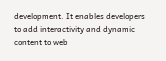development. It enables developers to add interactivity and dynamic content to web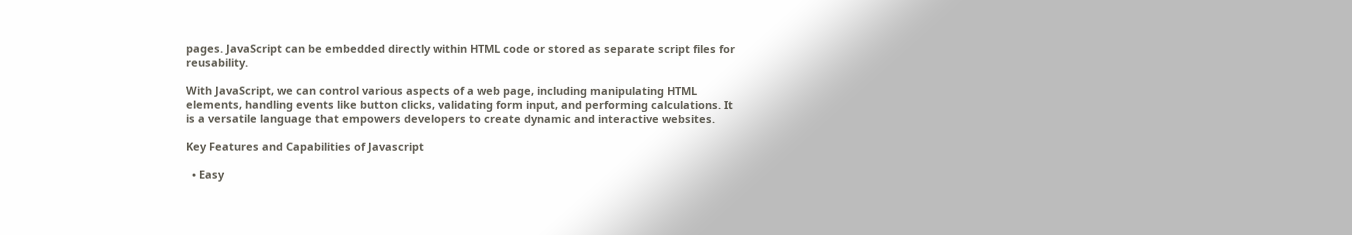pages. JavaScript can be embedded directly within HTML code or stored as separate script files for reusability.

With JavaScript, we can control various aspects of a web page, including manipulating HTML elements, handling events like button clicks, validating form input, and performing calculations. It is a versatile language that empowers developers to create dynamic and interactive websites.

Key Features and Capabilities of Javascript

  • Easy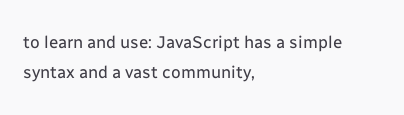to learn and use: JavaScript has a simple syntax and a vast community,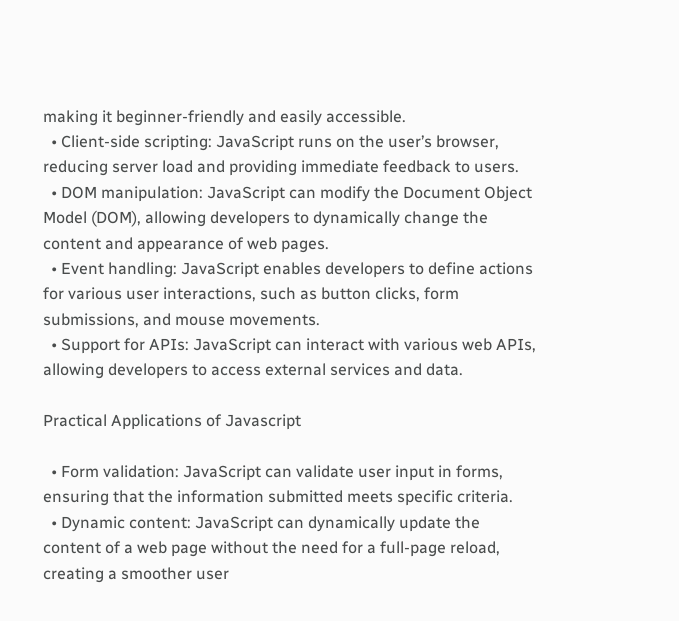making it beginner-friendly and easily accessible.
  • Client-side scripting: JavaScript runs on the user’s browser, reducing server load and providing immediate feedback to users.
  • DOM manipulation: JavaScript can modify the Document Object Model (DOM), allowing developers to dynamically change the content and appearance of web pages.
  • Event handling: JavaScript enables developers to define actions for various user interactions, such as button clicks, form submissions, and mouse movements.
  • Support for APIs: JavaScript can interact with various web APIs, allowing developers to access external services and data.

Practical Applications of Javascript

  • Form validation: JavaScript can validate user input in forms, ensuring that the information submitted meets specific criteria.
  • Dynamic content: JavaScript can dynamically update the content of a web page without the need for a full-page reload, creating a smoother user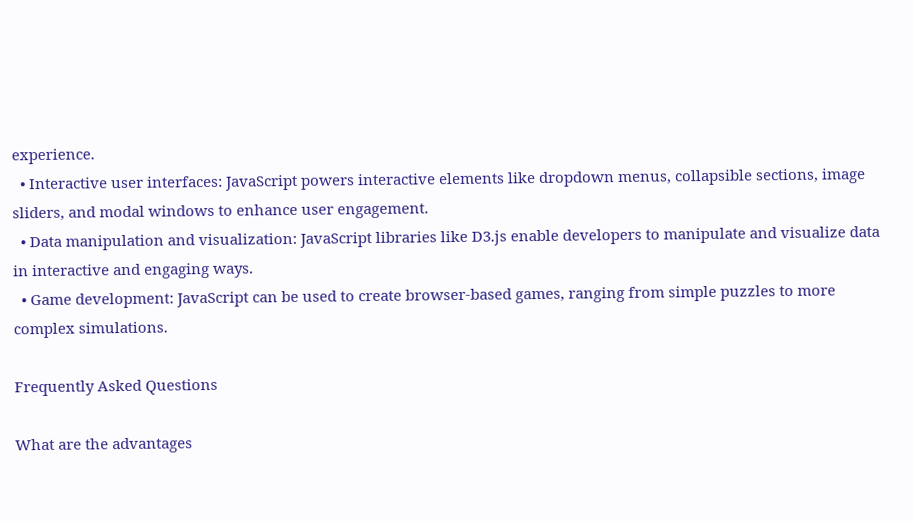experience.
  • Interactive user interfaces: JavaScript powers interactive elements like dropdown menus, collapsible sections, image sliders, and modal windows to enhance user engagement.
  • Data manipulation and visualization: JavaScript libraries like D3.js enable developers to manipulate and visualize data in interactive and engaging ways.
  • Game development: JavaScript can be used to create browser-based games, ranging from simple puzzles to more complex simulations.

Frequently Asked Questions

What are the advantages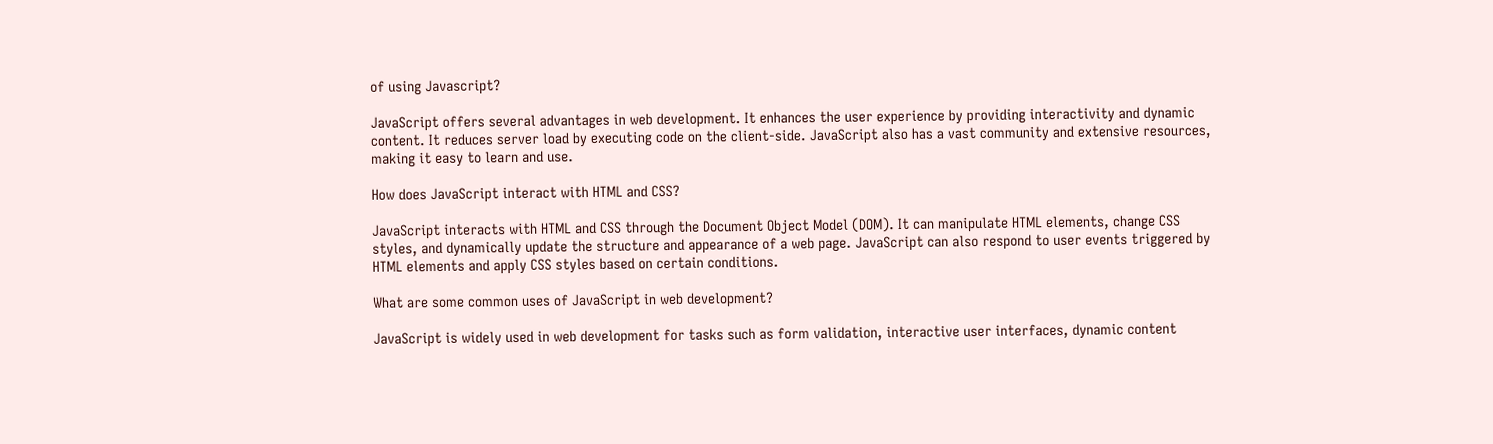of using Javascript?

JavaScript offers several advantages in web development. It enhances the user experience by providing interactivity and dynamic content. It reduces server load by executing code on the client-side. JavaScript also has a vast community and extensive resources, making it easy to learn and use.

How does JavaScript interact with HTML and CSS?

JavaScript interacts with HTML and CSS through the Document Object Model (DOM). It can manipulate HTML elements, change CSS styles, and dynamically update the structure and appearance of a web page. JavaScript can also respond to user events triggered by HTML elements and apply CSS styles based on certain conditions.

What are some common uses of JavaScript in web development?

JavaScript is widely used in web development for tasks such as form validation, interactive user interfaces, dynamic content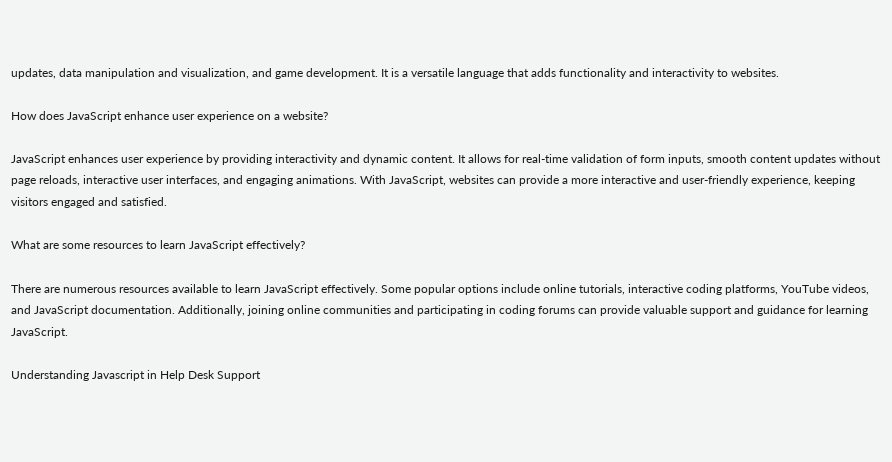updates, data manipulation and visualization, and game development. It is a versatile language that adds functionality and interactivity to websites.

How does JavaScript enhance user experience on a website?

JavaScript enhances user experience by providing interactivity and dynamic content. It allows for real-time validation of form inputs, smooth content updates without page reloads, interactive user interfaces, and engaging animations. With JavaScript, websites can provide a more interactive and user-friendly experience, keeping visitors engaged and satisfied.

What are some resources to learn JavaScript effectively?

There are numerous resources available to learn JavaScript effectively. Some popular options include online tutorials, interactive coding platforms, YouTube videos, and JavaScript documentation. Additionally, joining online communities and participating in coding forums can provide valuable support and guidance for learning JavaScript.

Understanding Javascript in Help Desk Support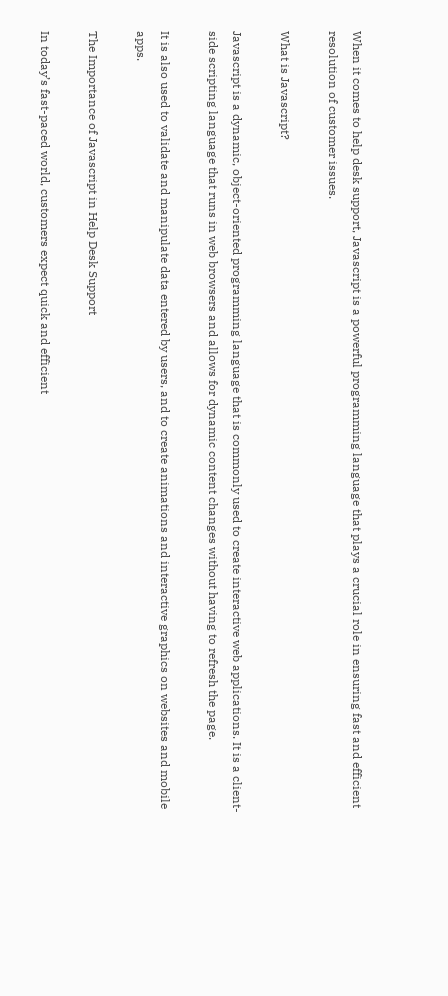When it comes to help desk support, Javascript is a powerful programming language that plays a crucial role in ensuring fast and efficient resolution of customer issues.

What is Javascript?

Javascript is a dynamic, object-oriented programming language that is commonly used to create interactive web applications. It is a client-side scripting language that runs in web browsers and allows for dynamic content changes without having to refresh the page.

It is also used to validate and manipulate data entered by users, and to create animations and interactive graphics on websites and mobile apps.

The Importance of Javascript in Help Desk Support

In today’s fast-paced world, customers expect quick and efficient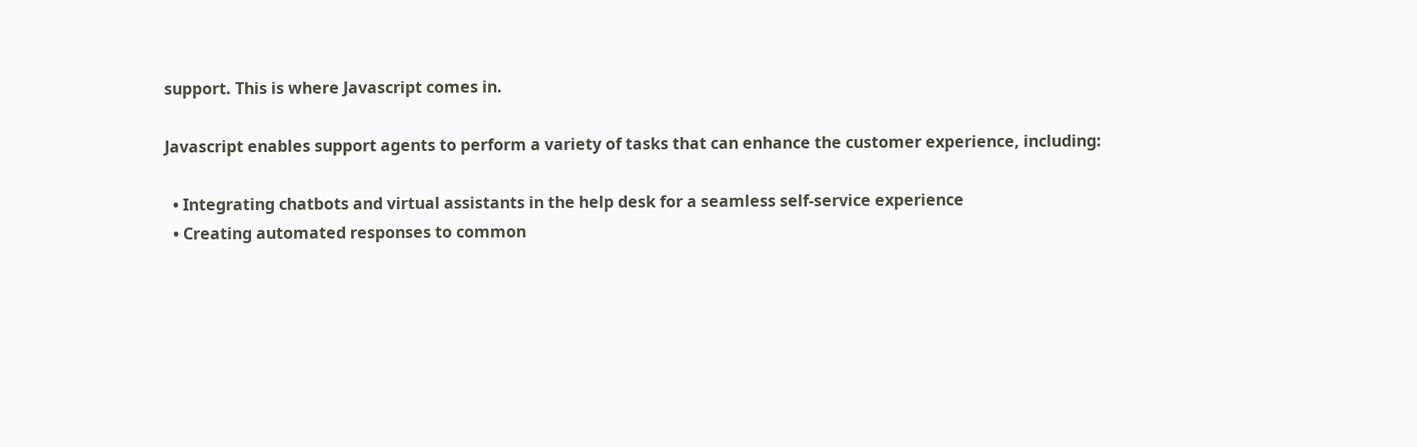support. This is where Javascript comes in.

Javascript enables support agents to perform a variety of tasks that can enhance the customer experience, including:

  • Integrating chatbots and virtual assistants in the help desk for a seamless self-service experience
  • Creating automated responses to common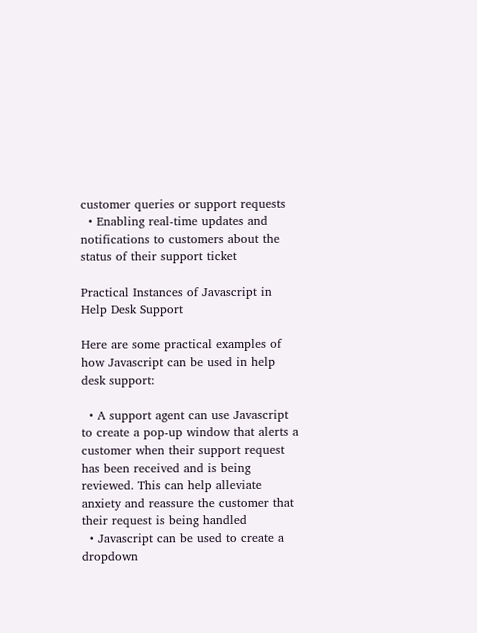customer queries or support requests
  • Enabling real-time updates and notifications to customers about the status of their support ticket

Practical Instances of Javascript in Help Desk Support

Here are some practical examples of how Javascript can be used in help desk support:

  • A support agent can use Javascript to create a pop-up window that alerts a customer when their support request has been received and is being reviewed. This can help alleviate anxiety and reassure the customer that their request is being handled
  • Javascript can be used to create a dropdown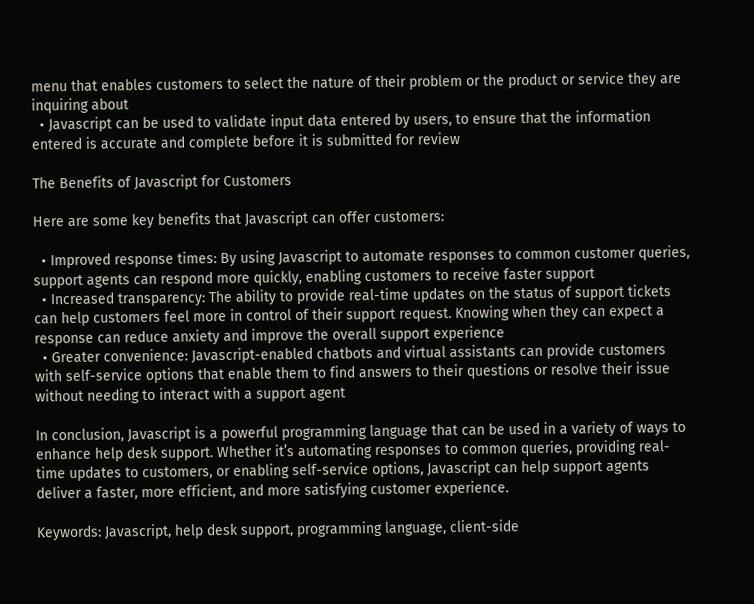menu that enables customers to select the nature of their problem or the product or service they are inquiring about
  • Javascript can be used to validate input data entered by users, to ensure that the information entered is accurate and complete before it is submitted for review

The Benefits of Javascript for Customers

Here are some key benefits that Javascript can offer customers:

  • Improved response times: By using Javascript to automate responses to common customer queries, support agents can respond more quickly, enabling customers to receive faster support
  • Increased transparency: The ability to provide real-time updates on the status of support tickets can help customers feel more in control of their support request. Knowing when they can expect a response can reduce anxiety and improve the overall support experience
  • Greater convenience: Javascript-enabled chatbots and virtual assistants can provide customers with self-service options that enable them to find answers to their questions or resolve their issue without needing to interact with a support agent

In conclusion, Javascript is a powerful programming language that can be used in a variety of ways to enhance help desk support. Whether it’s automating responses to common queries, providing real-time updates to customers, or enabling self-service options, Javascript can help support agents deliver a faster, more efficient, and more satisfying customer experience.

Keywords: Javascript, help desk support, programming language, client-side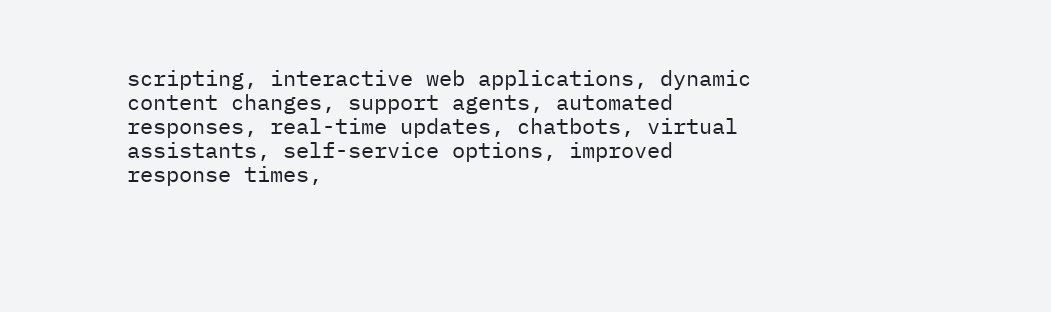scripting, interactive web applications, dynamic content changes, support agents, automated responses, real-time updates, chatbots, virtual assistants, self-service options, improved response times,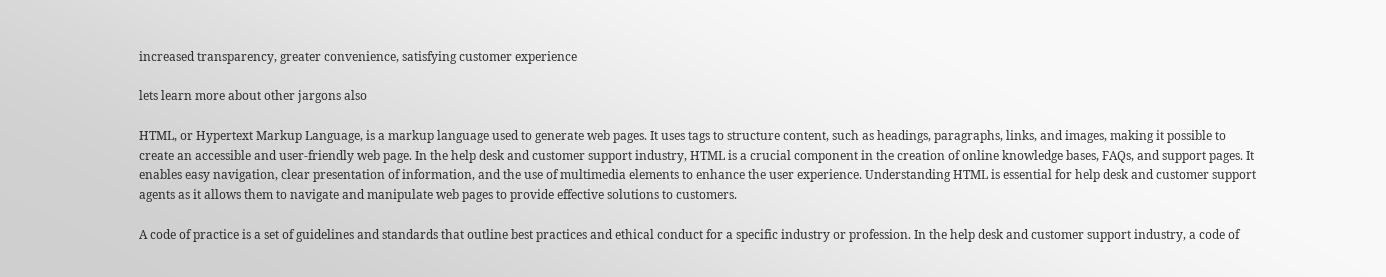increased transparency, greater convenience, satisfying customer experience

lets learn more about other jargons also

HTML, or Hypertext Markup Language, is a markup language used to generate web pages. It uses tags to structure content, such as headings, paragraphs, links, and images, making it possible to create an accessible and user-friendly web page. In the help desk and customer support industry, HTML is a crucial component in the creation of online knowledge bases, FAQs, and support pages. It enables easy navigation, clear presentation of information, and the use of multimedia elements to enhance the user experience. Understanding HTML is essential for help desk and customer support agents as it allows them to navigate and manipulate web pages to provide effective solutions to customers.

A code of practice is a set of guidelines and standards that outline best practices and ethical conduct for a specific industry or profession. In the help desk and customer support industry, a code of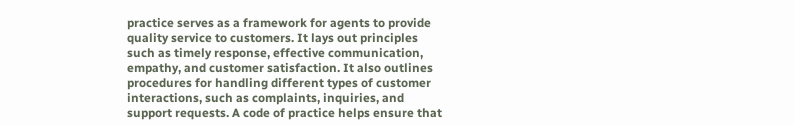practice serves as a framework for agents to provide quality service to customers. It lays out principles such as timely response, effective communication, empathy, and customer satisfaction. It also outlines procedures for handling different types of customer interactions, such as complaints, inquiries, and support requests. A code of practice helps ensure that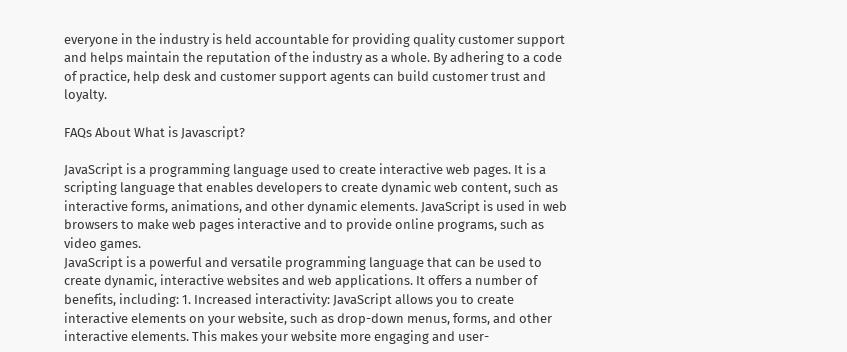everyone in the industry is held accountable for providing quality customer support and helps maintain the reputation of the industry as a whole. By adhering to a code of practice, help desk and customer support agents can build customer trust and loyalty.

FAQs About What is Javascript?

JavaScript is a programming language used to create interactive web pages. It is a scripting language that enables developers to create dynamic web content, such as interactive forms, animations, and other dynamic elements. JavaScript is used in web browsers to make web pages interactive and to provide online programs, such as video games.
JavaScript is a powerful and versatile programming language that can be used to create dynamic, interactive websites and web applications. It offers a number of benefits, including: 1. Increased interactivity: JavaScript allows you to create interactive elements on your website, such as drop-down menus, forms, and other interactive elements. This makes your website more engaging and user-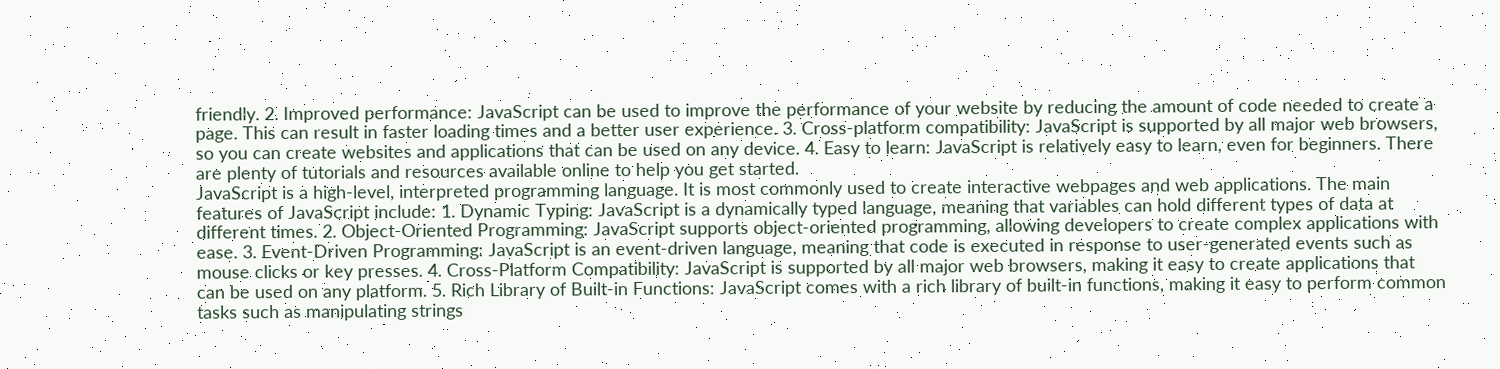friendly. 2. Improved performance: JavaScript can be used to improve the performance of your website by reducing the amount of code needed to create a page. This can result in faster loading times and a better user experience. 3. Cross-platform compatibility: JavaScript is supported by all major web browsers, so you can create websites and applications that can be used on any device. 4. Easy to learn: JavaScript is relatively easy to learn, even for beginners. There are plenty of tutorials and resources available online to help you get started.
JavaScript is a high-level, interpreted programming language. It is most commonly used to create interactive webpages and web applications. The main features of JavaScript include: 1. Dynamic Typing: JavaScript is a dynamically typed language, meaning that variables can hold different types of data at different times. 2. Object-Oriented Programming: JavaScript supports object-oriented programming, allowing developers to create complex applications with ease. 3. Event-Driven Programming: JavaScript is an event-driven language, meaning that code is executed in response to user-generated events such as mouse clicks or key presses. 4. Cross-Platform Compatibility: JavaScript is supported by all major web browsers, making it easy to create applications that can be used on any platform. 5. Rich Library of Built-in Functions: JavaScript comes with a rich library of built-in functions, making it easy to perform common tasks such as manipulating strings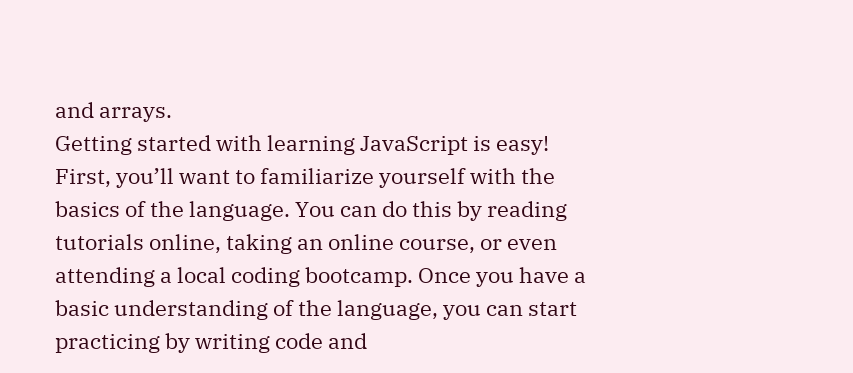and arrays.
Getting started with learning JavaScript is easy! First, you’ll want to familiarize yourself with the basics of the language. You can do this by reading tutorials online, taking an online course, or even attending a local coding bootcamp. Once you have a basic understanding of the language, you can start practicing by writing code and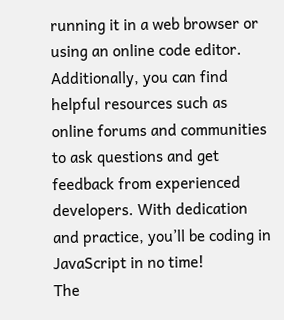running it in a web browser or using an online code editor. Additionally, you can find helpful resources such as online forums and communities to ask questions and get feedback from experienced developers. With dedication and practice, you’ll be coding in JavaScript in no time!
The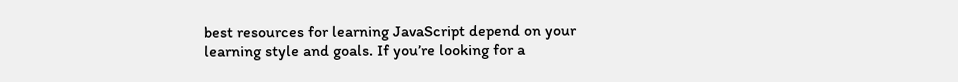best resources for learning JavaScript depend on your learning style and goals. If you’re looking for a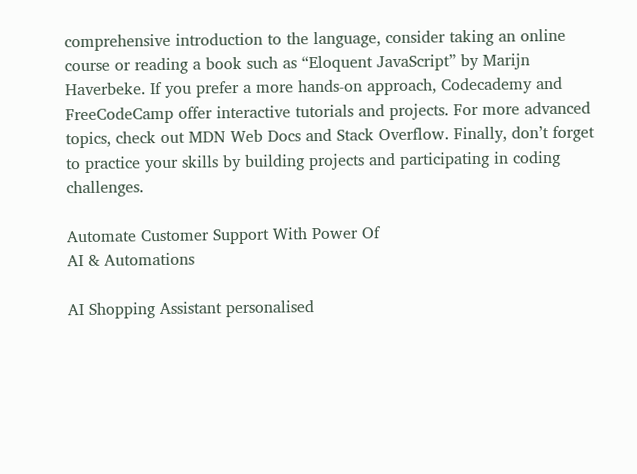comprehensive introduction to the language, consider taking an online course or reading a book such as “Eloquent JavaScript” by Marijn Haverbeke. If you prefer a more hands-on approach, Codecademy and FreeCodeCamp offer interactive tutorials and projects. For more advanced topics, check out MDN Web Docs and Stack Overflow. Finally, don’t forget to practice your skills by building projects and participating in coding challenges.

Automate Customer Support With Power Of
AI & Automations

AI Shopping Assistant personalised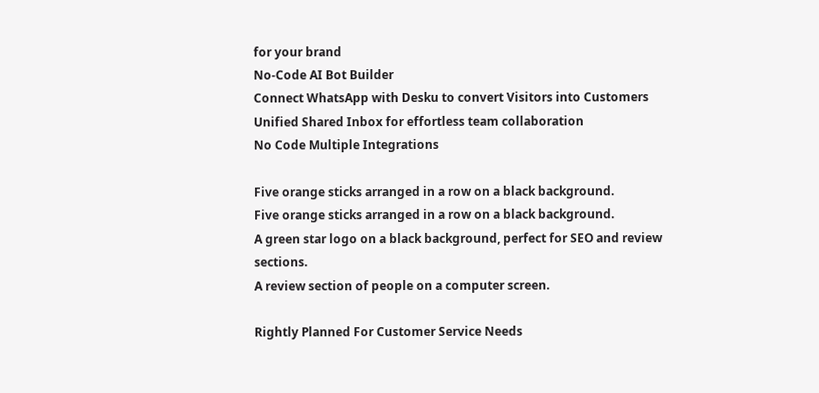for your brand
No-Code AI Bot Builder
Connect WhatsApp with Desku to convert Visitors into Customers
Unified Shared Inbox for effortless team collaboration
No Code Multiple Integrations

Five orange sticks arranged in a row on a black background.
Five orange sticks arranged in a row on a black background.
A green star logo on a black background, perfect for SEO and review sections.
A review section of people on a computer screen.

Rightly Planned For Customer Service Needs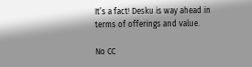It’s a fact! Desku is way ahead in terms of offerings and value.

No CC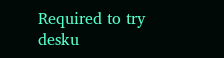Required to try desku